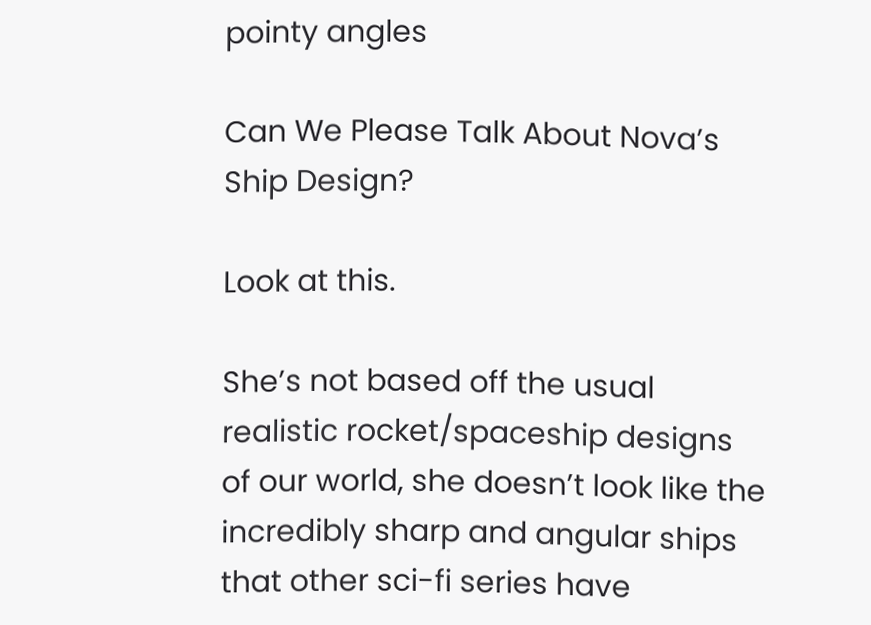pointy angles

Can We Please Talk About Nova’s Ship Design?

Look at this.

She’s not based off the usual realistic rocket/spaceship designs of our world, she doesn’t look like the incredibly sharp and angular ships that other sci-fi series have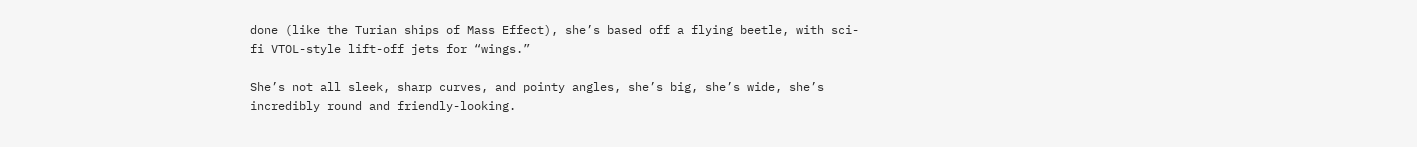done (like the Turian ships of Mass Effect), she’s based off a flying beetle, with sci-fi VTOL-style lift-off jets for “wings.”

She’s not all sleek, sharp curves, and pointy angles, she’s big, she’s wide, she’s incredibly round and friendly-looking.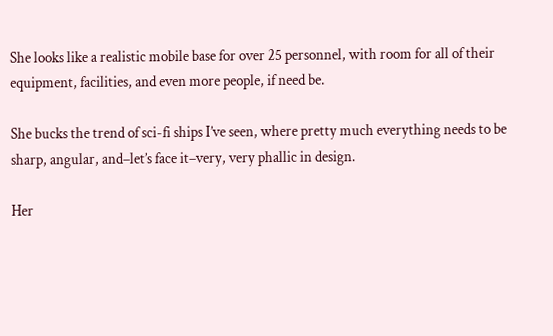She looks like a realistic mobile base for over 25 personnel, with room for all of their equipment, facilities, and even more people, if need be.

She bucks the trend of sci-fi ships I’ve seen, where pretty much everything needs to be sharp, angular, and–let’s face it–very, very phallic in design.

Her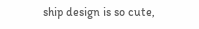ship design is so cute,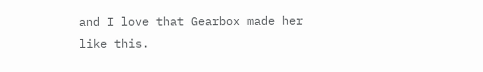and I love that Gearbox made her like this.